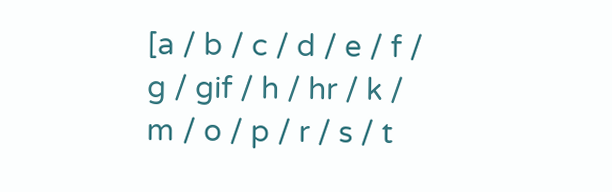[a / b / c / d / e / f / g / gif / h / hr / k / m / o / p / r / s / t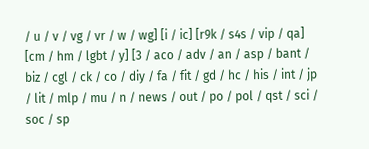/ u / v / vg / vr / w / wg] [i / ic] [r9k / s4s / vip / qa] [cm / hm / lgbt / y] [3 / aco / adv / an / asp / bant / biz / cgl / ck / co / diy / fa / fit / gd / hc / his / int / jp / lit / mlp / mu / n / news / out / po / pol / qst / sci / soc / sp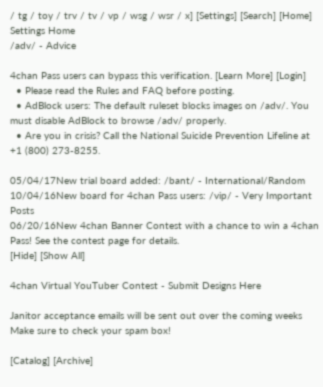/ tg / toy / trv / tv / vp / wsg / wsr / x] [Settings] [Search] [Home]
Settings Home
/adv/ - Advice

4chan Pass users can bypass this verification. [Learn More] [Login]
  • Please read the Rules and FAQ before posting.
  • AdBlock users: The default ruleset blocks images on /adv/. You must disable AdBlock to browse /adv/ properly.
  • Are you in crisis? Call the National Suicide Prevention Lifeline at +1 (800) 273-8255.

05/04/17New trial board added: /bant/ - International/Random
10/04/16New board for 4chan Pass users: /vip/ - Very Important Posts
06/20/16New 4chan Banner Contest with a chance to win a 4chan Pass! See the contest page for details.
[Hide] [Show All]

4chan Virtual YouTuber Contest - Submit Designs Here

Janitor acceptance emails will be sent out over the coming weeks Make sure to check your spam box!

[Catalog] [Archive]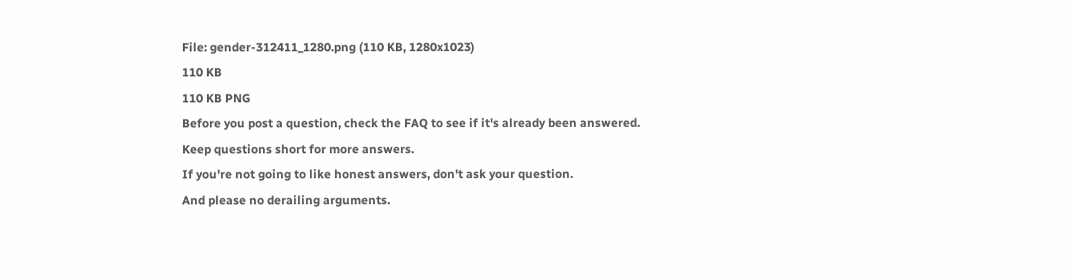File: gender-312411_1280.png (110 KB, 1280x1023)
110 KB
110 KB PNG
Before you post a question, check the FAQ to see if it's already been answered.
Keep questions short for more answers.
If you're not going to like honest answers, don't ask your question.
And please no derailing arguments.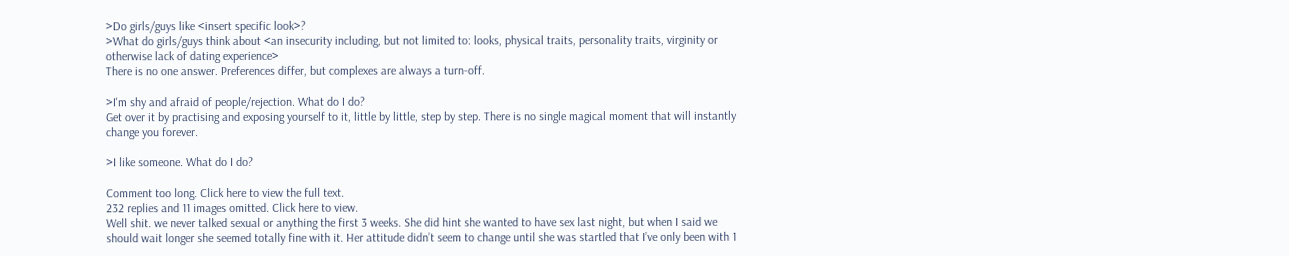>Do girls/guys like <insert specific look>?
>What do girls/guys think about <an insecurity including, but not limited to: looks, physical traits, personality traits, virginity or otherwise lack of dating experience>
There is no one answer. Preferences differ, but complexes are always a turn-off.

>I'm shy and afraid of people/rejection. What do I do?
Get over it by practising and exposing yourself to it, little by little, step by step. There is no single magical moment that will instantly change you forever.

>I like someone. What do I do?

Comment too long. Click here to view the full text.
232 replies and 11 images omitted. Click here to view.
Well shit. we never talked sexual or anything the first 3 weeks. She did hint she wanted to have sex last night, but when I said we should wait longer she seemed totally fine with it. Her attitude didn’t seem to change until she was startled that I’ve only been with 1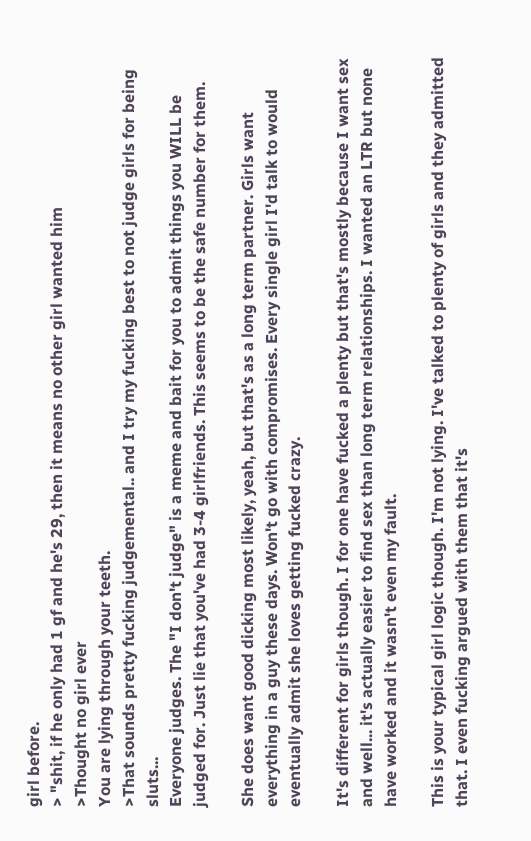girl before.
> "shit, if he only had 1 gf and he's 29, then it means no other girl wanted him
>Thought no girl ever
You are lying through your teeth.
>That sounds pretty fucking judgemental.. and I try my fucking best to not judge girls for being sluts...
Everyone judges. The "I don't judge" is a meme and bait for you to admit things you WILL be judged for. Just lie that you've had 3-4 girlfriends. This seems to be the safe number for them.

She does want good dicking most likely, yeah, but that's as a long term partner. Girls want everything in a guy these days. Won't go with compromises. Every single girl I'd talk to would eventually admit she loves getting fucked crazy.

It's different for girls though. I for one have fucked a plenty but that's mostly because I want sex and well... it's actually easier to find sex than long term relationships. I wanted an LTR but none have worked and it wasn't even my fault.

This is your typical girl logic though. I'm not lying. I've talked to plenty of girls and they admitted that. I even fucking argued with them that it's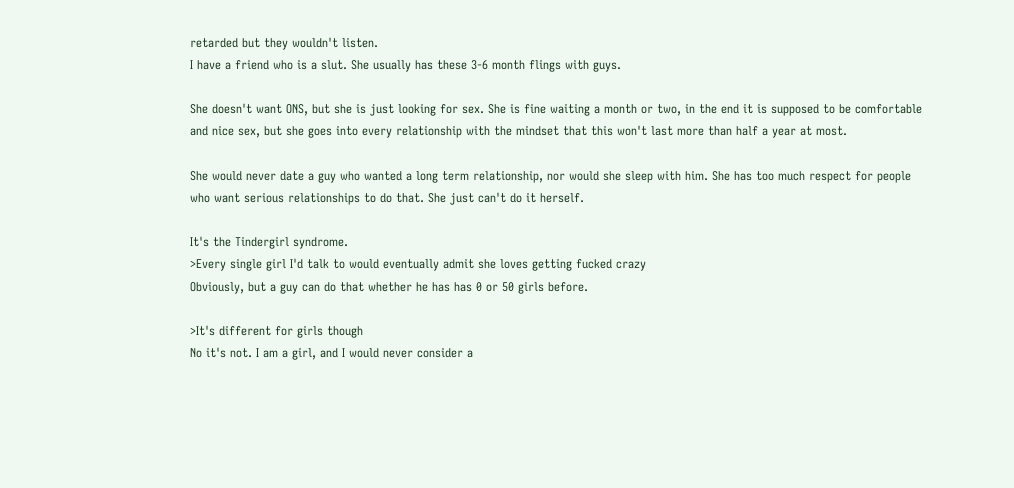retarded but they wouldn't listen.
I have a friend who is a slut. She usually has these 3-6 month flings with guys.

She doesn't want ONS, but she is just looking for sex. She is fine waiting a month or two, in the end it is supposed to be comfortable and nice sex, but she goes into every relationship with the mindset that this won't last more than half a year at most.

She would never date a guy who wanted a long term relationship, nor would she sleep with him. She has too much respect for people who want serious relationships to do that. She just can't do it herself.

It's the Tindergirl syndrome.
>Every single girl I'd talk to would eventually admit she loves getting fucked crazy
Obviously, but a guy can do that whether he has has 0 or 50 girls before.

>It's different for girls though
No it's not. I am a girl, and I would never consider a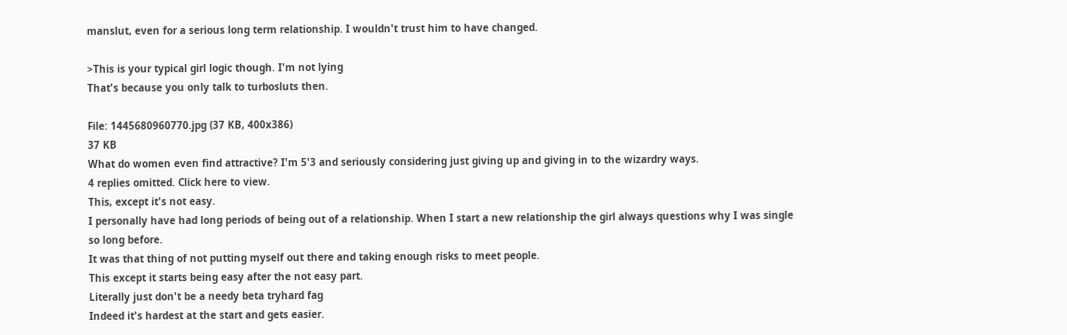manslut, even for a serious long term relationship. I wouldn't trust him to have changed.

>This is your typical girl logic though. I'm not lying
That's because you only talk to turbosluts then.

File: 1445680960770.jpg (37 KB, 400x386)
37 KB
What do women even find attractive? I'm 5'3 and seriously considering just giving up and giving in to the wizardry ways.
4 replies omitted. Click here to view.
This, except it's not easy.
I personally have had long periods of being out of a relationship. When I start a new relationship the girl always questions why I was single so long before.
It was that thing of not putting myself out there and taking enough risks to meet people.
This except it starts being easy after the not easy part.
Literally just don't be a needy beta tryhard fag
Indeed it's hardest at the start and gets easier.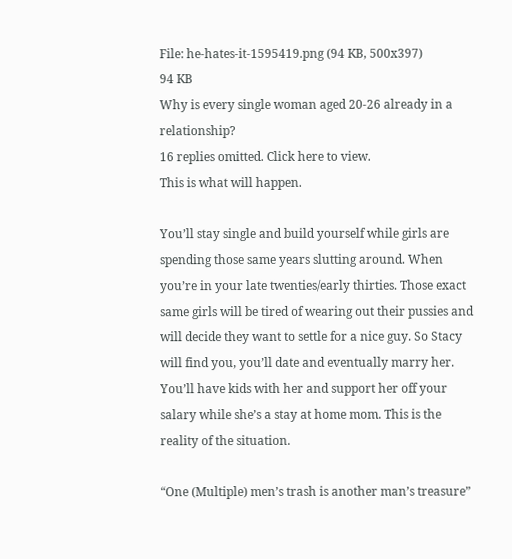File: he-hates-it-1595419.png (94 KB, 500x397)
94 KB
Why is every single woman aged 20-26 already in a relationship?
16 replies omitted. Click here to view.
This is what will happen.

You’ll stay single and build yourself while girls are spending those same years slutting around. When you’re in your late twenties/early thirties. Those exact same girls will be tired of wearing out their pussies and will decide they want to settle for a nice guy. So Stacy will find you, you’ll date and eventually marry her. You’ll have kids with her and support her off your salary while she’s a stay at home mom. This is the reality of the situation.

“One (Multiple) men’s trash is another man’s treasure”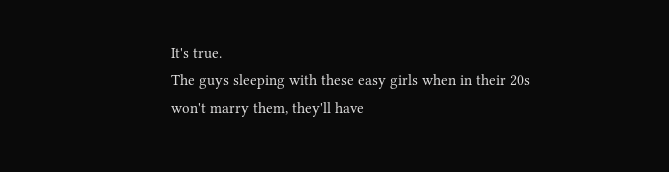It's true.
The guys sleeping with these easy girls when in their 20s won't marry them, they'll have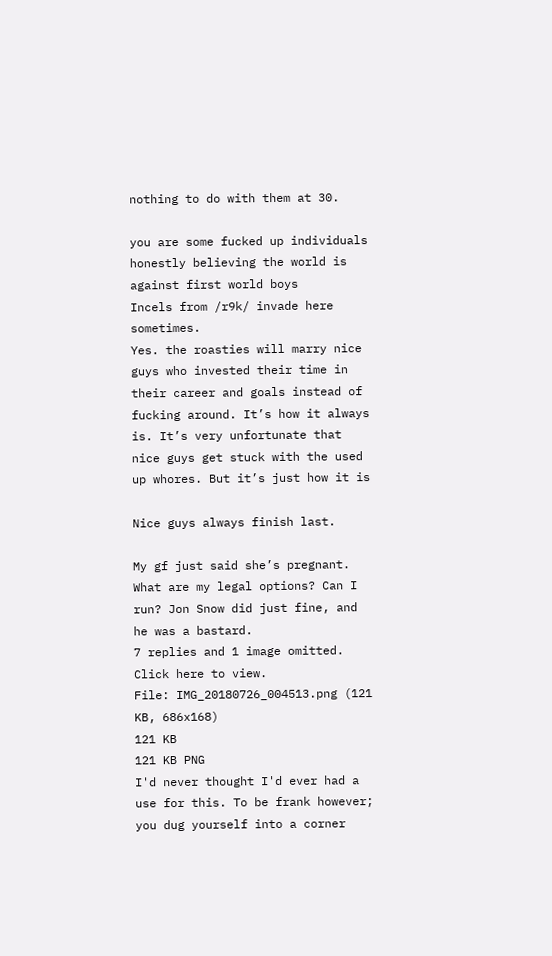nothing to do with them at 30.

you are some fucked up individuals
honestly believing the world is against first world boys
Incels from /r9k/ invade here sometimes.
Yes. the roasties will marry nice guys who invested their time in their career and goals instead of fucking around. It’s how it always is. It’s very unfortunate that nice guys get stuck with the used up whores. But it’s just how it is

Nice guys always finish last.

My gf just said she’s pregnant. What are my legal options? Can I run? Jon Snow did just fine, and he was a bastard.
7 replies and 1 image omitted. Click here to view.
File: IMG_20180726_004513.png (121 KB, 686x168)
121 KB
121 KB PNG
I'd never thought I'd ever had a use for this. To be frank however; you dug yourself into a corner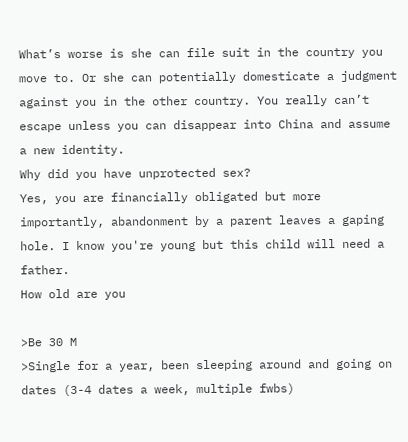What’s worse is she can file suit in the country you move to. Or she can potentially domesticate a judgment against you in the other country. You really can’t escape unless you can disappear into China and assume a new identity.
Why did you have unprotected sex?
Yes, you are financially obligated but more importantly, abandonment by a parent leaves a gaping hole. I know you're young but this child will need a father.
How old are you

>Be 30 M
>Single for a year, been sleeping around and going on dates (3-4 dates a week, multiple fwbs)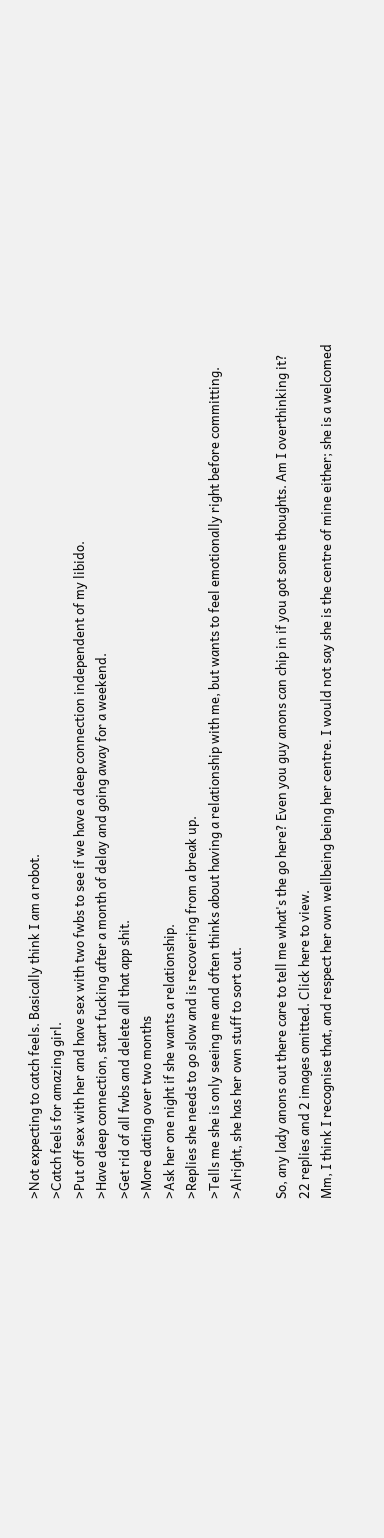>Not expecting to catch feels. Basically think I am a robot.
>Catch feels for amazing girl.
>Put off sex with her and have sex with two fwbs to see if we have a deep connection independent of my libido.
>Have deep connection, start fucking after a month of delay and going away for a weekend.
>Get rid of all fwbs and delete all that app shit.
>More dating over two months
>Ask her one night if she wants a relationship.
>Replies she needs to go slow and is recovering from a break up.
>Tells me she is only seeing me and often thinks about having a relationship with me, but wants to feel emotionally right before committing.
>Alright, she has her own stuff to sort out.

So, any lady anons out there care to tell me what's the go here? Even you guy anons can chip in if you got some thoughts. Am I overthinking it?
22 replies and 2 images omitted. Click here to view.
Mm, I think I recognise that, and respect her own wellbeing being her centre. I would not say she is the centre of mine either; she is a welcomed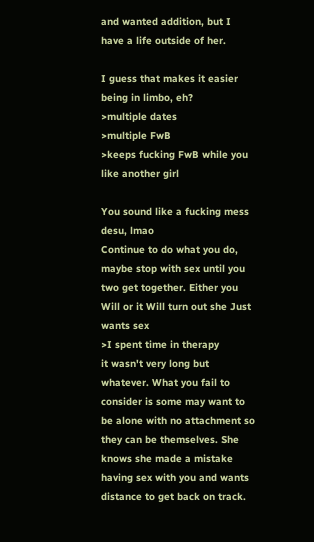and wanted addition, but I have a life outside of her.

I guess that makes it easier being in limbo, eh?
>multiple dates
>multiple FwB
>keeps fucking FwB while you like another girl

You sound like a fucking mess desu, lmao
Continue to do what you do, maybe stop with sex until you two get together. Either you Will or it Will turn out she Just wants sex
>I spent time in therapy
it wasn't very long but whatever. What you fail to consider is some may want to be alone with no attachment so they can be themselves. She knows she made a mistake having sex with you and wants distance to get back on track.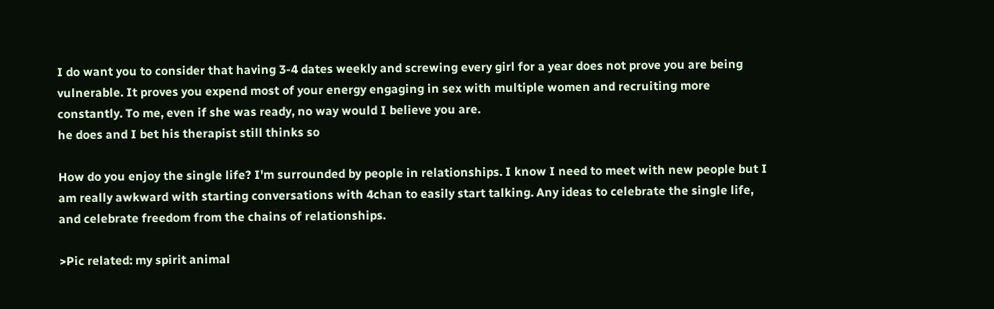I do want you to consider that having 3-4 dates weekly and screwing every girl for a year does not prove you are being vulnerable. It proves you expend most of your energy engaging in sex with multiple women and recruiting more constantly. To me, even if she was ready, no way would I believe you are.
he does and I bet his therapist still thinks so

How do you enjoy the single life? I'm surrounded by people in relationships. I know I need to meet with new people but I am really awkward with starting conversations with 4chan to easily start talking. Any ideas to celebrate the single life, and celebrate freedom from the chains of relationships.

>Pic related: my spirit animal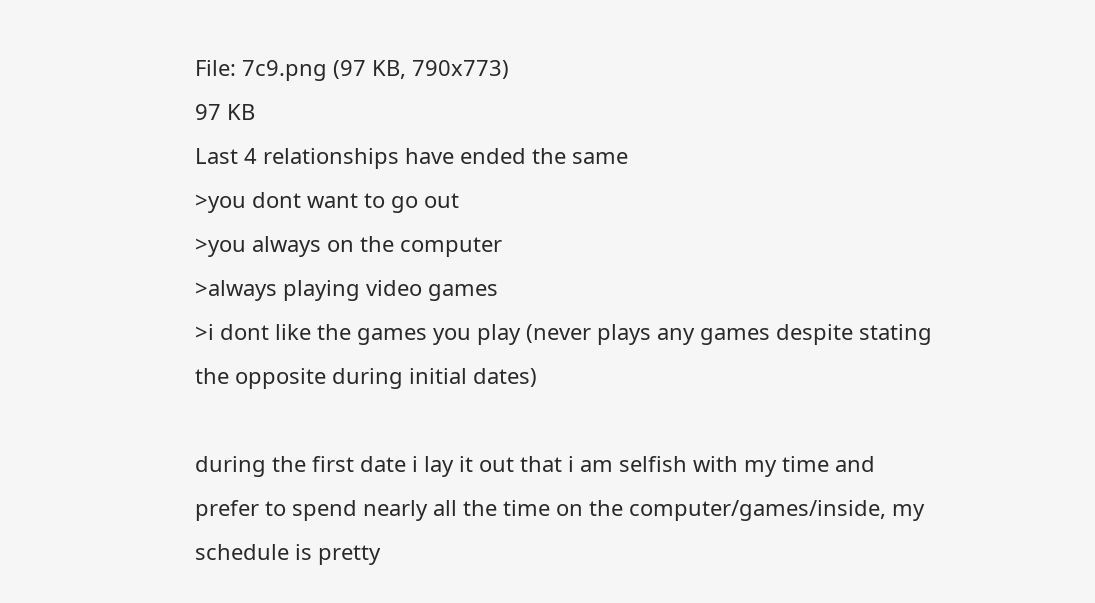File: 7c9.png (97 KB, 790x773)
97 KB
Last 4 relationships have ended the same
>you dont want to go out
>you always on the computer
>always playing video games
>i dont like the games you play (never plays any games despite stating the opposite during initial dates)

during the first date i lay it out that i am selfish with my time and prefer to spend nearly all the time on the computer/games/inside, my schedule is pretty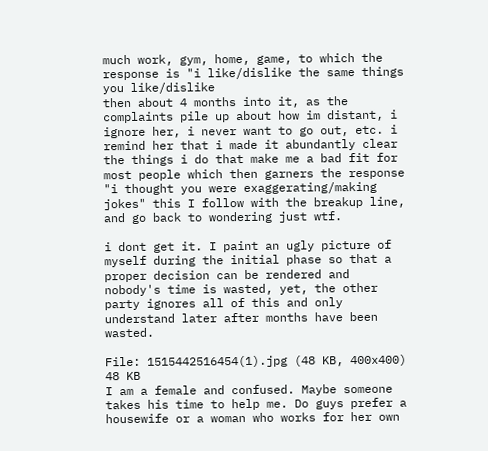much work, gym, home, game, to which the response is "i like/dislike the same things you like/dislike
then about 4 months into it, as the complaints pile up about how im distant, i ignore her, i never want to go out, etc. i remind her that i made it abundantly clear the things i do that make me a bad fit for most people which then garners the response "i thought you were exaggerating/making jokes" this I follow with the breakup line, and go back to wondering just wtf.

i dont get it. I paint an ugly picture of myself during the initial phase so that a proper decision can be rendered and nobody's time is wasted, yet, the other party ignores all of this and only understand later after months have been wasted.

File: 1515442516454(1).jpg (48 KB, 400x400)
48 KB
I am a female and confused. Maybe someone takes his time to help me. Do guys prefer a housewife or a woman who works for her own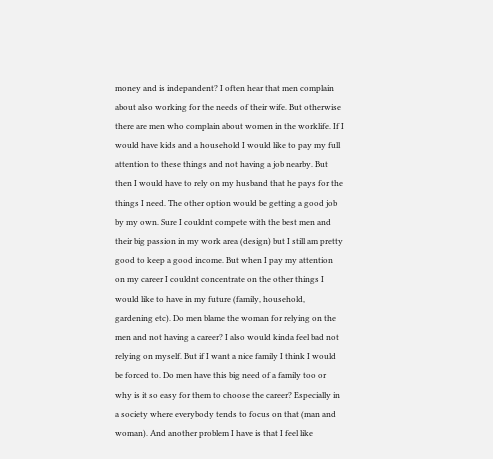money and is indepandent? I often hear that men complain about also working for the needs of their wife. But otherwise there are men who complain about women in the worklife. If I would have kids and a household I would like to pay my full attention to these things and not having a job nearby. But then I would have to rely on my husband that he pays for the things I need. The other option would be getting a good job by my own. Sure I couldnt compete with the best men and their big passion in my work area (design) but I still am pretty good to keep a good income. But when I pay my attention on my career I couldnt concentrate on the other things I would like to have in my future (family, household, gardening etc). Do men blame the woman for relying on the men and not having a career? I also would kinda feel bad not relying on myself. But if I want a nice family I think I would be forced to. Do men have this big need of a family too or why is it so easy for them to choose the career? Especially in a society where everybody tends to focus on that (man and woman). And another problem I have is that I feel like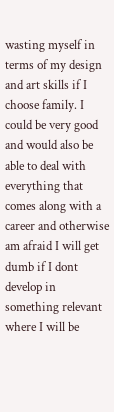wasting myself in terms of my design and art skills if I choose family. I could be very good and would also be able to deal with everything that comes along with a career and otherwise am afraid I will get dumb if I dont develop in something relevant where I will be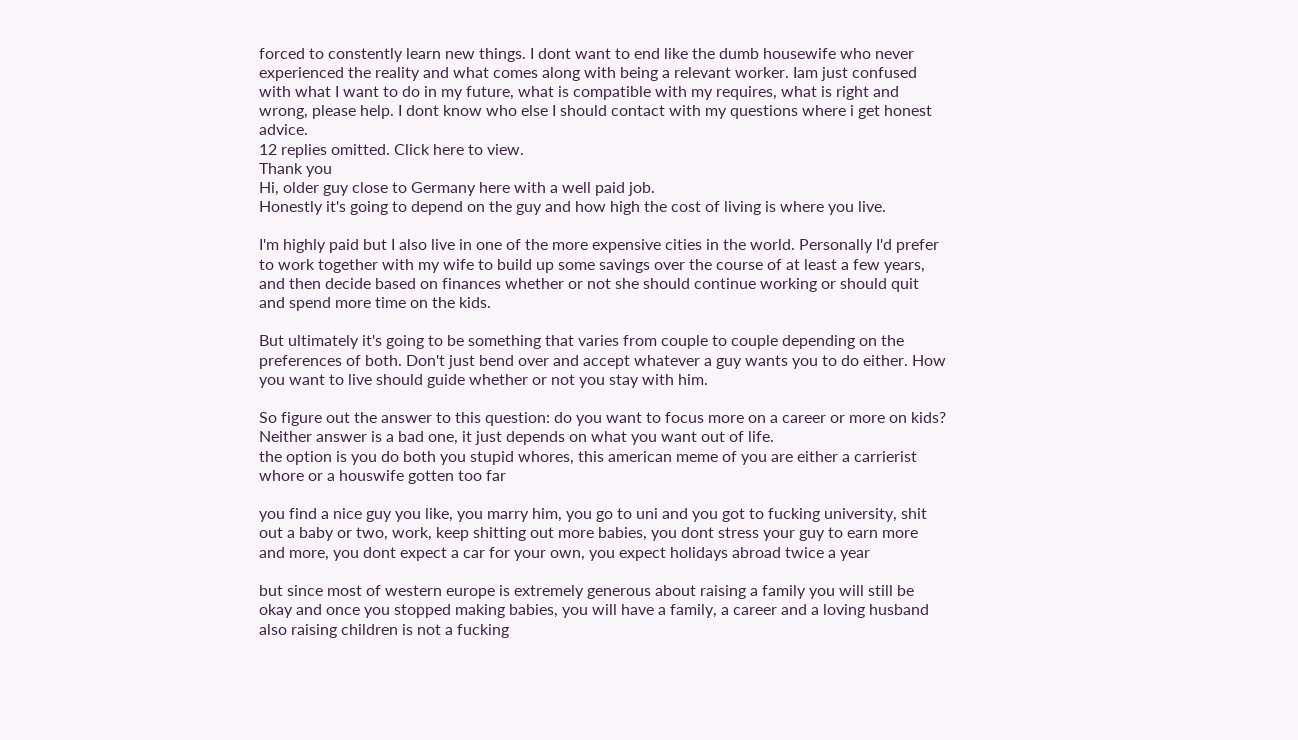forced to constently learn new things. I dont want to end like the dumb housewife who never experienced the reality and what comes along with being a relevant worker. Iam just confused with what I want to do in my future, what is compatible with my requires, what is right and wrong, please help. I dont know who else I should contact with my questions where i get honest advice.
12 replies omitted. Click here to view.
Thank you
Hi, older guy close to Germany here with a well paid job.
Honestly it's going to depend on the guy and how high the cost of living is where you live.

I'm highly paid but I also live in one of the more expensive cities in the world. Personally I'd prefer to work together with my wife to build up some savings over the course of at least a few years, and then decide based on finances whether or not she should continue working or should quit and spend more time on the kids.

But ultimately it's going to be something that varies from couple to couple depending on the preferences of both. Don't just bend over and accept whatever a guy wants you to do either. How you want to live should guide whether or not you stay with him.

So figure out the answer to this question: do you want to focus more on a career or more on kids? Neither answer is a bad one, it just depends on what you want out of life.
the option is you do both you stupid whores, this american meme of you are either a carrierist whore or a houswife gotten too far

you find a nice guy you like, you marry him, you go to uni and you got to fucking university, shit out a baby or two, work, keep shitting out more babies, you dont stress your guy to earn more and more, you dont expect a car for your own, you expect holidays abroad twice a year

but since most of western europe is extremely generous about raising a family you will still be okay and once you stopped making babies, you will have a family, a career and a loving husband
also raising children is not a fucking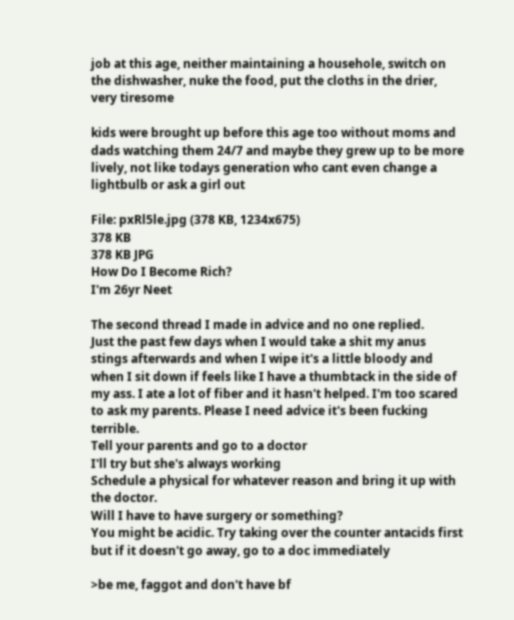job at this age, neither maintaining a househole, switch on the dishwasher, nuke the food, put the cloths in the drier, very tiresome

kids were brought up before this age too without moms and dads watching them 24/7 and maybe they grew up to be more lively, not like todays generation who cant even change a lightbulb or ask a girl out

File: pxRl5le.jpg (378 KB, 1234x675)
378 KB
378 KB JPG
How Do I Become Rich?
I'm 26yr Neet

The second thread I made in advice and no one replied.
Just the past few days when I would take a shit my anus stings afterwards and when I wipe it's a little bloody and when I sit down if feels like I have a thumbtack in the side of my ass. I ate a lot of fiber and it hasn't helped. I'm too scared to ask my parents. Please I need advice it's been fucking terrible.
Tell your parents and go to a doctor
I'll try but she's always working
Schedule a physical for whatever reason and bring it up with the doctor.
Will I have to have surgery or something?
You might be acidic. Try taking over the counter antacids first but if it doesn't go away, go to a doc immediately

>be me, faggot and don't have bf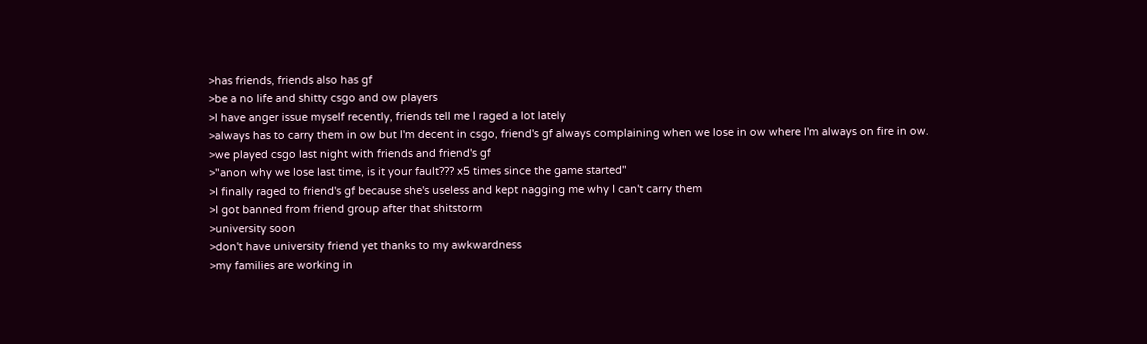>has friends, friends also has gf
>be a no life and shitty csgo and ow players
>I have anger issue myself recently, friends tell me I raged a lot lately
>always has to carry them in ow but I'm decent in csgo, friend's gf always complaining when we lose in ow where I'm always on fire in ow.
>we played csgo last night with friends and friend's gf
>"anon why we lose last time, is it your fault??? x5 times since the game started"
>I finally raged to friend's gf because she's useless and kept nagging me why I can't carry them
>I got banned from friend group after that shitstorm
>university soon
>don't have university friend yet thanks to my awkwardness
>my families are working in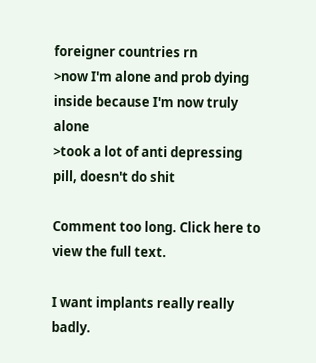foreigner countries rn
>now I'm alone and prob dying inside because I'm now truly alone
>took a lot of anti depressing pill, doesn't do shit

Comment too long. Click here to view the full text.

I want implants really really badly.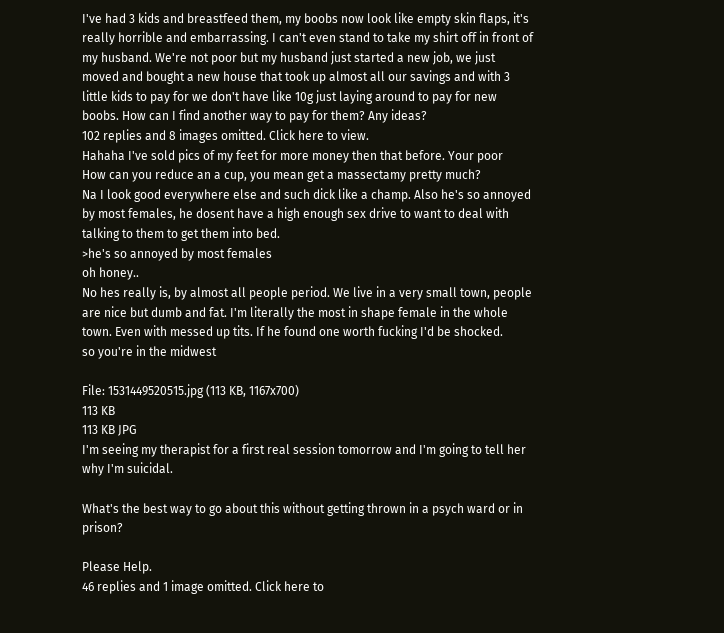I've had 3 kids and breastfeed them, my boobs now look like empty skin flaps, it's really horrible and embarrassing. I can't even stand to take my shirt off in front of my husband. We're not poor but my husband just started a new job, we just moved and bought a new house that took up almost all our savings and with 3 little kids to pay for we don't have like 10g just laying around to pay for new boobs. How can I find another way to pay for them? Any ideas?
102 replies and 8 images omitted. Click here to view.
Hahaha I've sold pics of my feet for more money then that before. Your poor
How can you reduce an a cup, you mean get a massectamy pretty much?
Na I look good everywhere else and such dick like a champ. Also he's so annoyed by most females, he dosent have a high enough sex drive to want to deal with talking to them to get them into bed.
>he's so annoyed by most females
oh honey..
No hes really is, by almost all people period. We live in a very small town, people are nice but dumb and fat. I'm literally the most in shape female in the whole town. Even with messed up tits. If he found one worth fucking I'd be shocked.
so you're in the midwest

File: 1531449520515.jpg (113 KB, 1167x700)
113 KB
113 KB JPG
I'm seeing my therapist for a first real session tomorrow and I'm going to tell her why I'm suicidal.

What's the best way to go about this without getting thrown in a psych ward or in prison?

Please Help.
46 replies and 1 image omitted. Click here to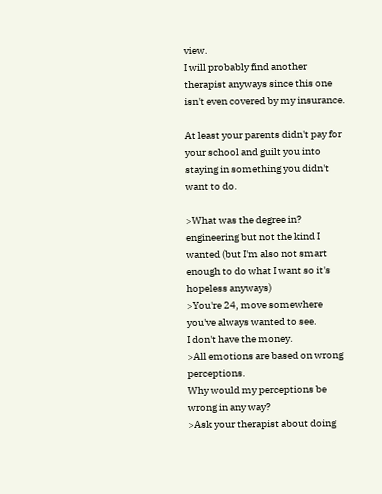view.
I will probably find another therapist anyways since this one isn't even covered by my insurance.

At least your parents didn't pay for your school and guilt you into staying in something you didn't want to do.

>What was the degree in?
engineering but not the kind I wanted (but I'm also not smart enough to do what I want so it's hopeless anyways)
>You're 24, move somewhere you've always wanted to see.
I don't have the money.
>All emotions are based on wrong perceptions.
Why would my perceptions be wrong in any way?
>Ask your therapist about doing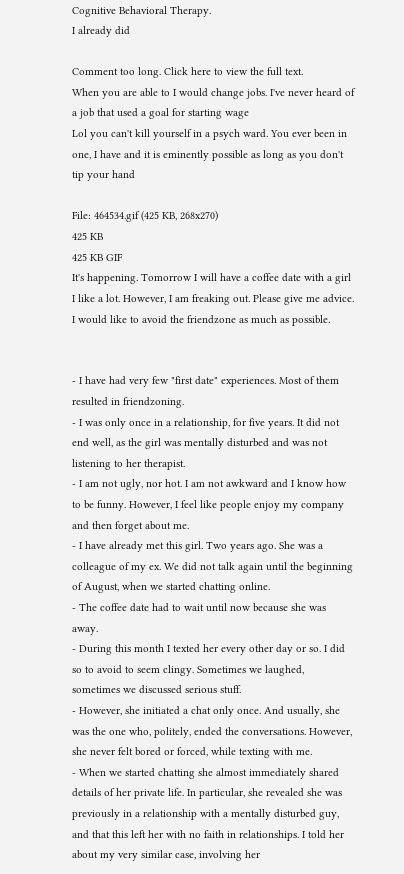Cognitive Behavioral Therapy.
I already did

Comment too long. Click here to view the full text.
When you are able to I would change jobs. I've never heard of a job that used a goal for starting wage
Lol you can't kill yourself in a psych ward. You ever been in one, I have and it is eminently possible as long as you don't tip your hand

File: 464534.gif (425 KB, 268x270)
425 KB
425 KB GIF
It's happening. Tomorrow I will have a coffee date with a girl I like a lot. However, I am freaking out. Please give me advice. I would like to avoid the friendzone as much as possible.


- I have had very few "first date" experiences. Most of them resulted in friendzoning.
- I was only once in a relationship, for five years. It did not end well, as the girl was mentally disturbed and was not listening to her therapist.
- I am not ugly, nor hot. I am not awkward and I know how to be funny. However, I feel like people enjoy my company and then forget about me.
- I have already met this girl. Two years ago. She was a colleague of my ex. We did not talk again until the beginning of August, when we started chatting online.
- The coffee date had to wait until now because she was away.
- During this month I texted her every other day or so. I did so to avoid to seem clingy. Sometimes we laughed, sometimes we discussed serious stuff.
- However, she initiated a chat only once. And usually, she was the one who, politely, ended the conversations. However, she never felt bored or forced, while texting with me.
- When we started chatting she almost immediately shared details of her private life. In particular, she revealed she was previously in a relationship with a mentally disturbed guy, and that this left her with no faith in relationships. I told her about my very similar case, involving her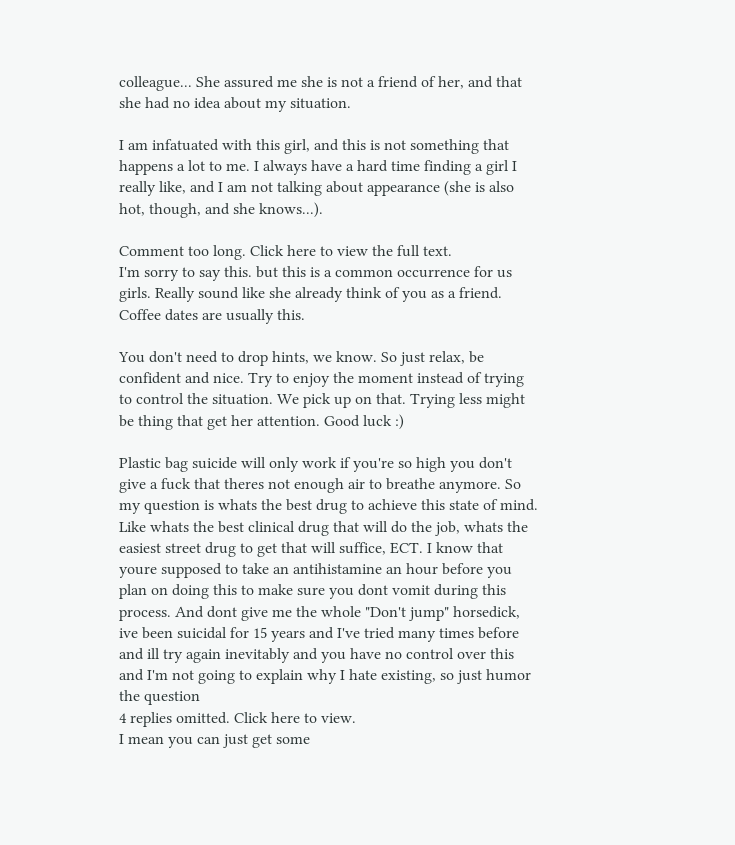colleague... She assured me she is not a friend of her, and that she had no idea about my situation.

I am infatuated with this girl, and this is not something that happens a lot to me. I always have a hard time finding a girl I really like, and I am not talking about appearance (she is also hot, though, and she knows...).

Comment too long. Click here to view the full text.
I'm sorry to say this. but this is a common occurrence for us girls. Really sound like she already think of you as a friend. Coffee dates are usually this.

You don't need to drop hints, we know. So just relax, be confident and nice. Try to enjoy the moment instead of trying to control the situation. We pick up on that. Trying less might be thing that get her attention. Good luck :)

Plastic bag suicide will only work if you're so high you don't give a fuck that theres not enough air to breathe anymore. So my question is whats the best drug to achieve this state of mind. Like whats the best clinical drug that will do the job, whats the easiest street drug to get that will suffice, ECT. I know that youre supposed to take an antihistamine an hour before you plan on doing this to make sure you dont vomit during this process. And dont give me the whole "Don't jump" horsedick, ive been suicidal for 15 years and I've tried many times before and ill try again inevitably and you have no control over this and I'm not going to explain why I hate existing, so just humor the question
4 replies omitted. Click here to view.
I mean you can just get some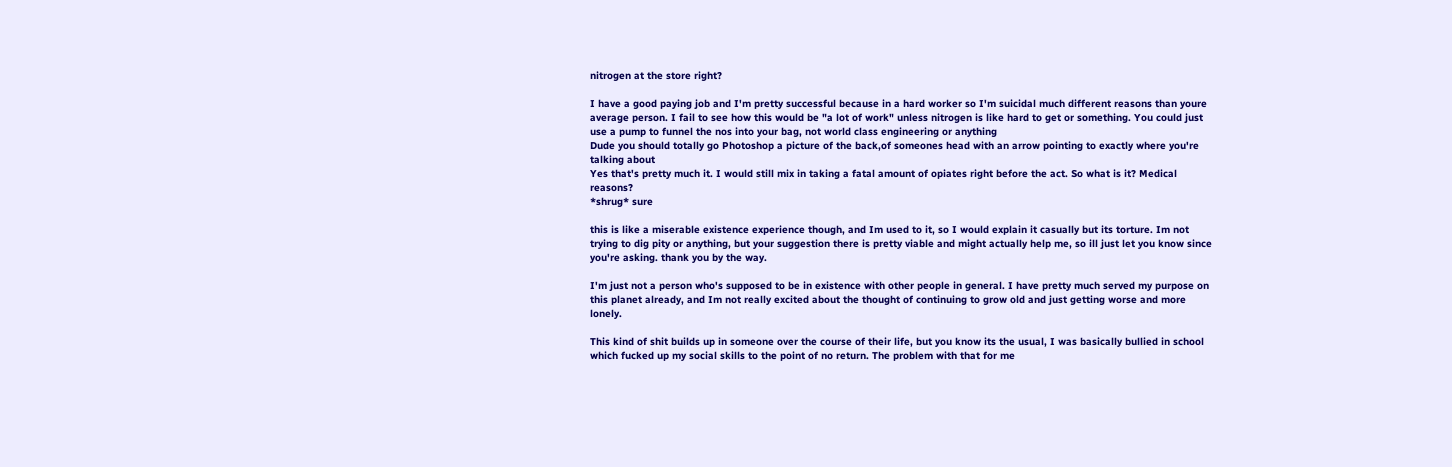nitrogen at the store right?

I have a good paying job and I'm pretty successful because in a hard worker so I'm suicidal much different reasons than youre average person. I fail to see how this would be "a lot of work" unless nitrogen is like hard to get or something. You could just use a pump to funnel the nos into your bag, not world class engineering or anything
Dude you should totally go Photoshop a picture of the back,of someones head with an arrow pointing to exactly where you're talking about
Yes that's pretty much it. I would still mix in taking a fatal amount of opiates right before the act. So what is it? Medical reasons?
*shrug* sure

this is like a miserable existence experience though, and Im used to it, so I would explain it casually but its torture. Im not trying to dig pity or anything, but your suggestion there is pretty viable and might actually help me, so ill just let you know since you're asking. thank you by the way.

I'm just not a person who's supposed to be in existence with other people in general. I have pretty much served my purpose on this planet already, and Im not really excited about the thought of continuing to grow old and just getting worse and more lonely.

This kind of shit builds up in someone over the course of their life, but you know its the usual, I was basically bullied in school which fucked up my social skills to the point of no return. The problem with that for me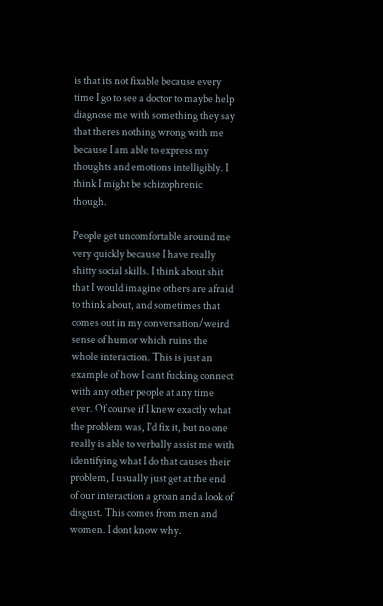is that its not fixable because every time I go to see a doctor to maybe help diagnose me with something they say that theres nothing wrong with me because I am able to express my thoughts and emotions intelligibly. I think I might be schizophrenic though.

People get uncomfortable around me very quickly because I have really shitty social skills. I think about shit that I would imagine others are afraid to think about, and sometimes that comes out in my conversation/weird sense of humor which ruins the whole interaction. This is just an example of how I cant fucking connect with any other people at any time ever. Of course if I knew exactly what the problem was, I'd fix it, but no one really is able to verbally assist me with identifying what I do that causes their problem, I usually just get at the end of our interaction a groan and a look of disgust. This comes from men and women. I dont know why.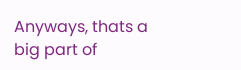Anyways, thats a big part of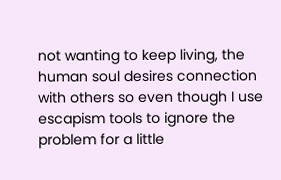not wanting to keep living, the human soul desires connection with others so even though I use escapism tools to ignore the problem for a little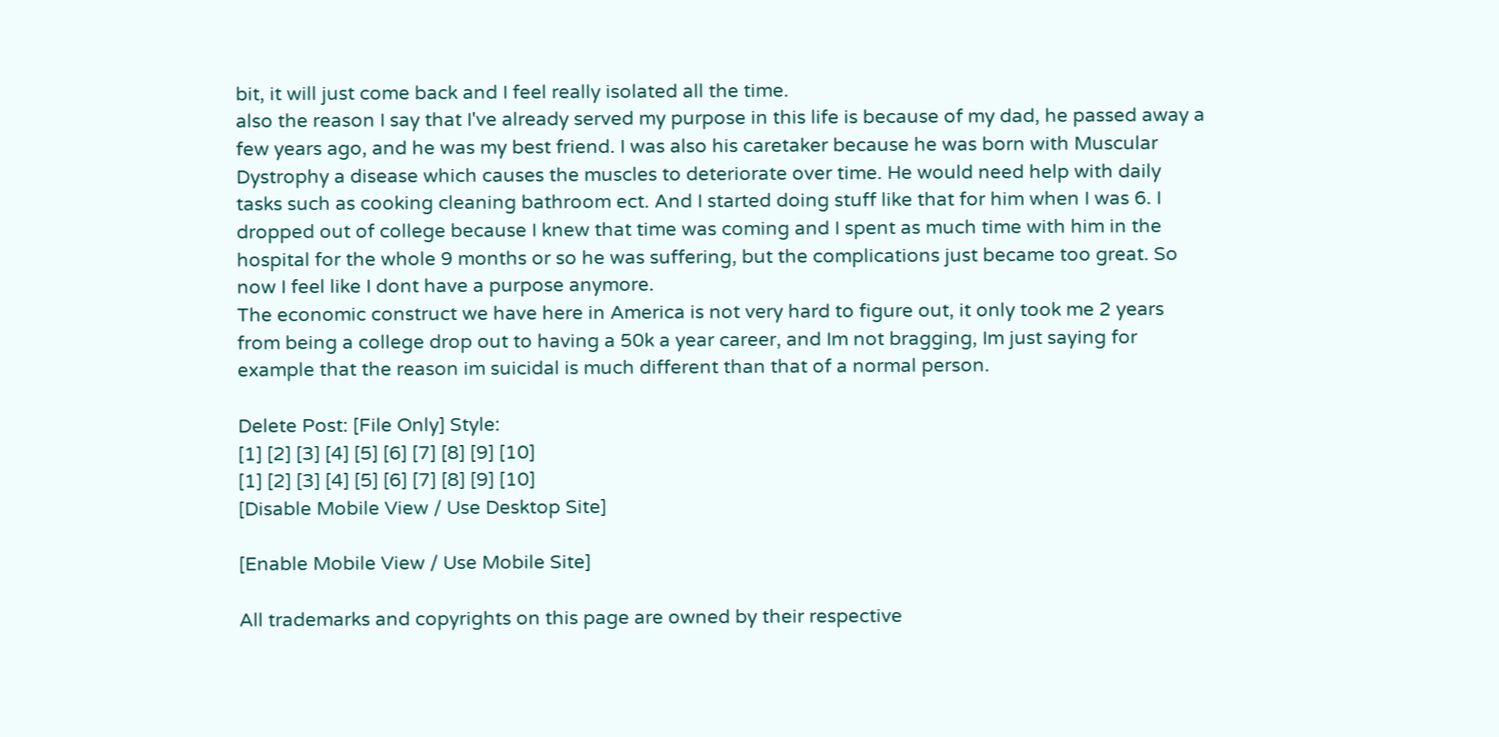bit, it will just come back and I feel really isolated all the time.
also the reason I say that I've already served my purpose in this life is because of my dad, he passed away a few years ago, and he was my best friend. I was also his caretaker because he was born with Muscular Dystrophy a disease which causes the muscles to deteriorate over time. He would need help with daily tasks such as cooking cleaning bathroom ect. And I started doing stuff like that for him when I was 6. I dropped out of college because I knew that time was coming and I spent as much time with him in the hospital for the whole 9 months or so he was suffering, but the complications just became too great. So now I feel like I dont have a purpose anymore.
The economic construct we have here in America is not very hard to figure out, it only took me 2 years from being a college drop out to having a 50k a year career, and Im not bragging, Im just saying for example that the reason im suicidal is much different than that of a normal person.

Delete Post: [File Only] Style:
[1] [2] [3] [4] [5] [6] [7] [8] [9] [10]
[1] [2] [3] [4] [5] [6] [7] [8] [9] [10]
[Disable Mobile View / Use Desktop Site]

[Enable Mobile View / Use Mobile Site]

All trademarks and copyrights on this page are owned by their respective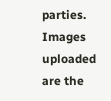parties. Images uploaded are the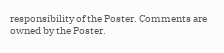responsibility of the Poster. Comments are owned by the Poster.